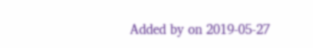Added by on 2019-05-27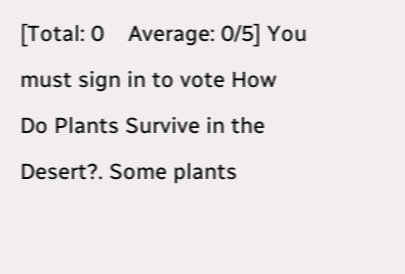[Total: 0    Average: 0/5] You must sign in to vote How Do Plants Survive in the Desert?. Some plants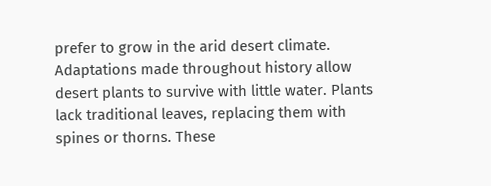prefer to grow in the arid desert climate. Adaptations made throughout history allow desert plants to survive with little water. Plants lack traditional leaves, replacing them with spines or thorns. These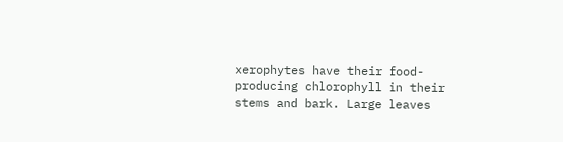xerophytes have their food-producing chlorophyll in their stems and bark. Large leaves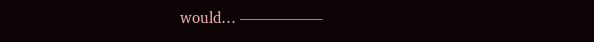would… —————–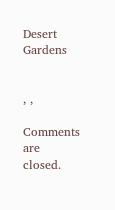Desert Gardens


, ,

Comments are closed.